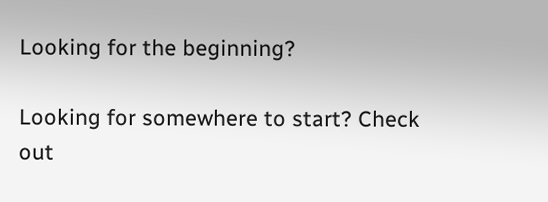Looking for the beginning?

Looking for somewhere to start? Check out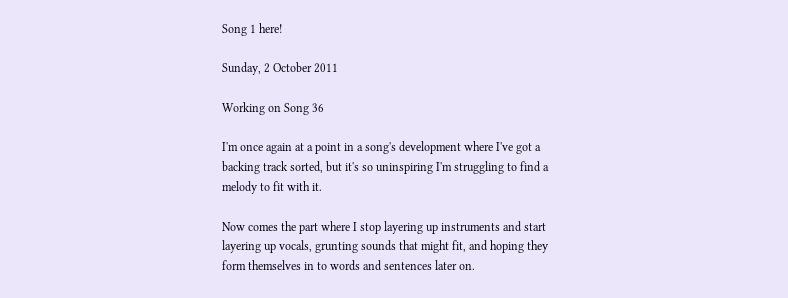Song 1 here!

Sunday, 2 October 2011

Working on Song 36

I'm once again at a point in a song's development where I've got a backing track sorted, but it's so uninspiring I'm struggling to find a melody to fit with it.

Now comes the part where I stop layering up instruments and start layering up vocals, grunting sounds that might fit, and hoping they form themselves in to words and sentences later on.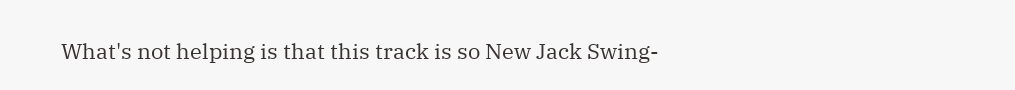What's not helping is that this track is so New Jack Swing-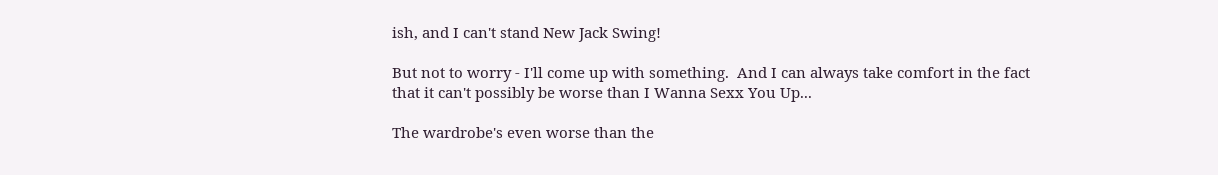ish, and I can't stand New Jack Swing!

But not to worry - I'll come up with something.  And I can always take comfort in the fact that it can't possibly be worse than I Wanna Sexx You Up...

The wardrobe's even worse than the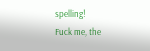spelling!
Fuck me, the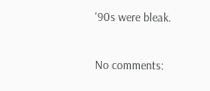'90s were bleak.

No comments: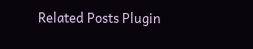Related Posts Plugin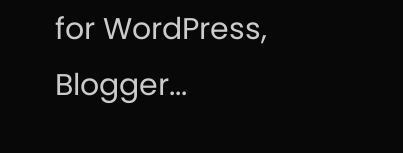for WordPress, Blogger...